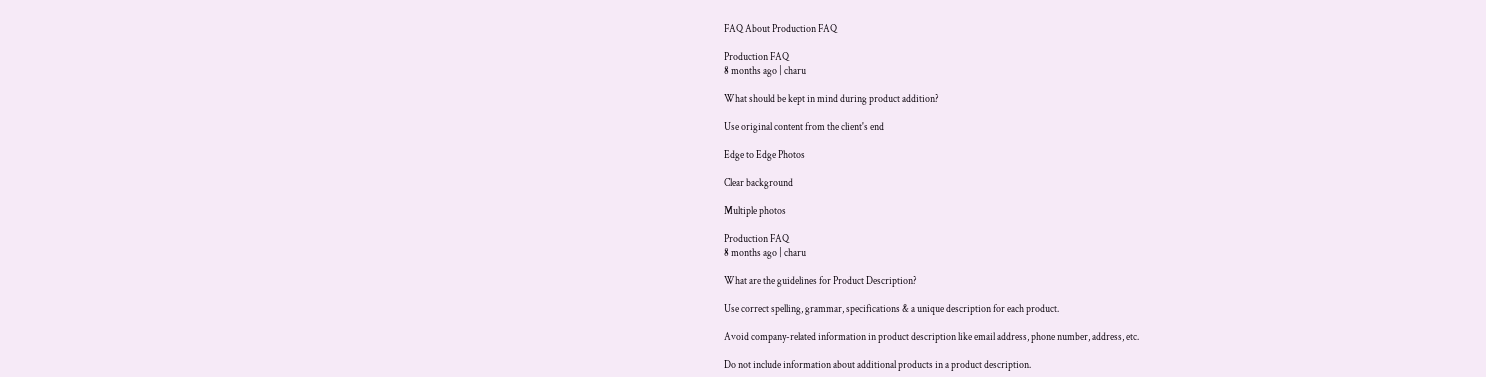FAQ About Production FAQ

Production FAQ
8 months ago | charu

What should be kept in mind during product addition?

Use original content from the client's end

Edge to Edge Photos

Clear background

Multiple photos

Production FAQ
8 months ago | charu

What are the guidelines for Product Description?

Use correct spelling, grammar, specifications & a unique description for each product.

Avoid company-related information in product description like email address, phone number, address, etc.

Do not include information about additional products in a product description.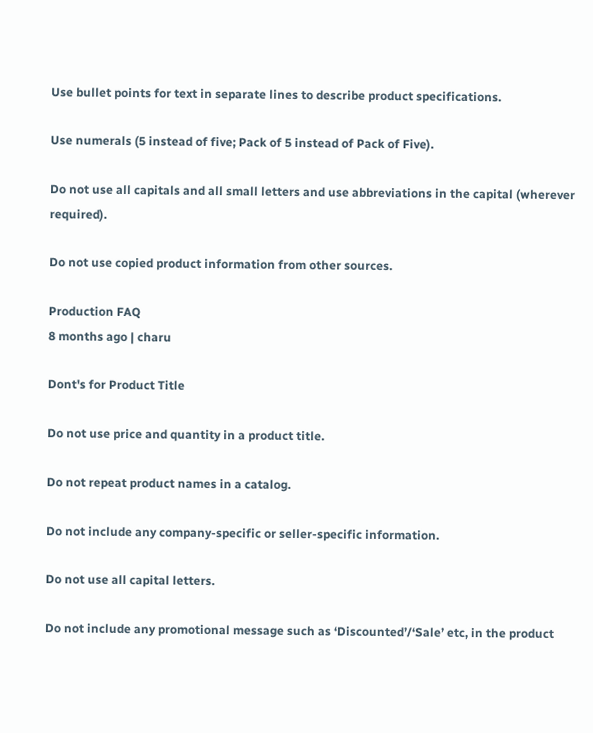Use bullet points for text in separate lines to describe product specifications.

Use numerals (5 instead of five; Pack of 5 instead of Pack of Five).

Do not use all capitals and all small letters and use abbreviations in the capital (wherever required).

Do not use copied product information from other sources.

Production FAQ
8 months ago | charu

Dont's for Product Title

Do not use price and quantity in a product title.

Do not repeat product names in a catalog.

Do not include any company-specific or seller-specific information.

Do not use all capital letters.

Do not include any promotional message such as ‘Discounted’/‘Sale’ etc, in the product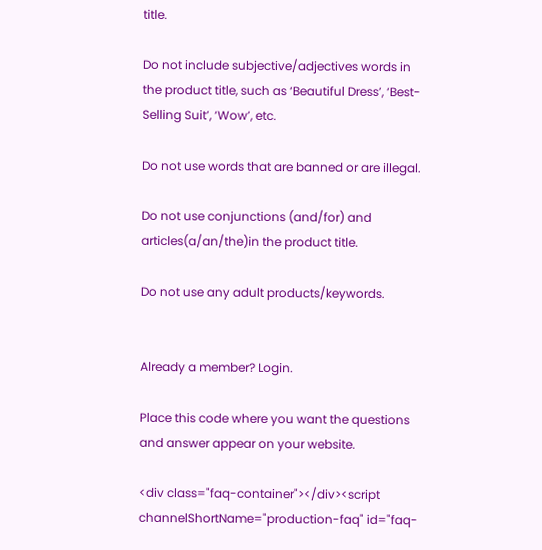title.

Do not include subjective/adjectives words in the product title, such as ‘Beautiful Dress’, ‘Best-Selling Suit’, ‘Wow’, etc.

Do not use words that are banned or are illegal.

Do not use conjunctions (and/for) and articles(a/an/the)in the product title.

Do not use any adult products/keywords.


Already a member? Login.

Place this code where you want the questions and answer appear on your website.

<div class="faq-container"></div><script channelShortName="production-faq" id="faq-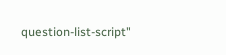question-list-script"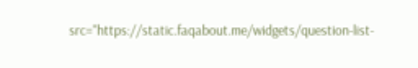src="https://static.faqabout.me/widgets/question-list-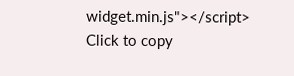widget.min.js"></script>
Click to copy